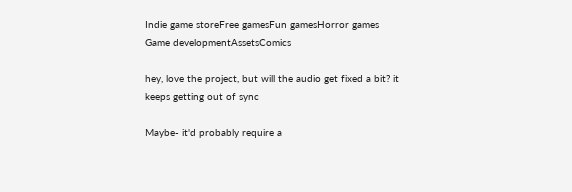Indie game storeFree gamesFun gamesHorror games
Game developmentAssetsComics

hey, love the project, but will the audio get fixed a bit? it keeps getting out of sync

Maybe- it'd probably require a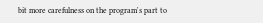bit more carefulness on the program's part to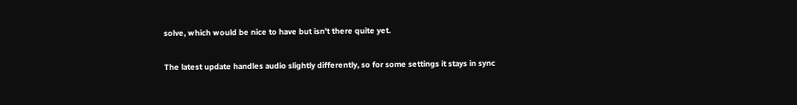solve, which would be nice to have but isn't there quite yet.

The latest update handles audio slightly differently, so for some settings it stays in sync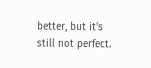better, but it's still not perfect.